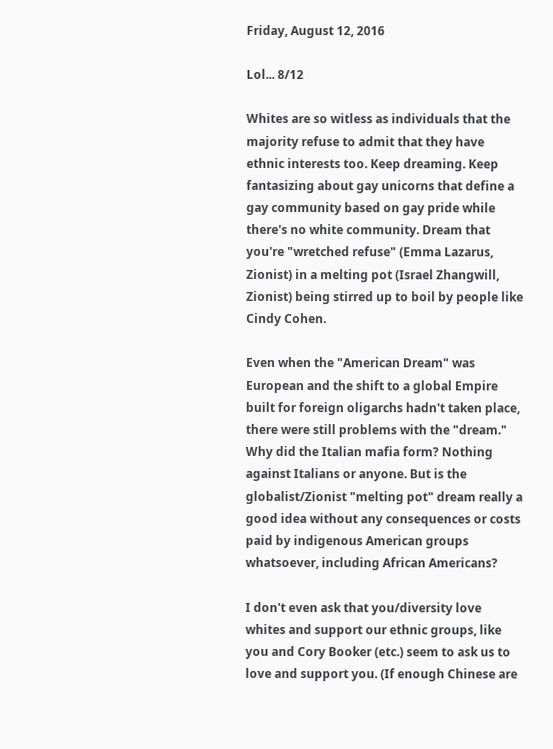Friday, August 12, 2016

Lol... 8/12

Whites are so witless as individuals that the majority refuse to admit that they have ethnic interests too. Keep dreaming. Keep fantasizing about gay unicorns that define a gay community based on gay pride while there's no white community. Dream that you're "wretched refuse" (Emma Lazarus, Zionist) in a melting pot (Israel Zhangwill, Zionist) being stirred up to boil by people like Cindy Cohen.

Even when the "American Dream" was European and the shift to a global Empire built for foreign oligarchs hadn't taken place, there were still problems with the "dream." Why did the Italian mafia form? Nothing against Italians or anyone. But is the globalist/Zionist "melting pot" dream really a good idea without any consequences or costs paid by indigenous American groups whatsoever, including African Americans?

I don't even ask that you/diversity love whites and support our ethnic groups, like you and Cory Booker (etc.) seem to ask us to love and support you. (If enough Chinese are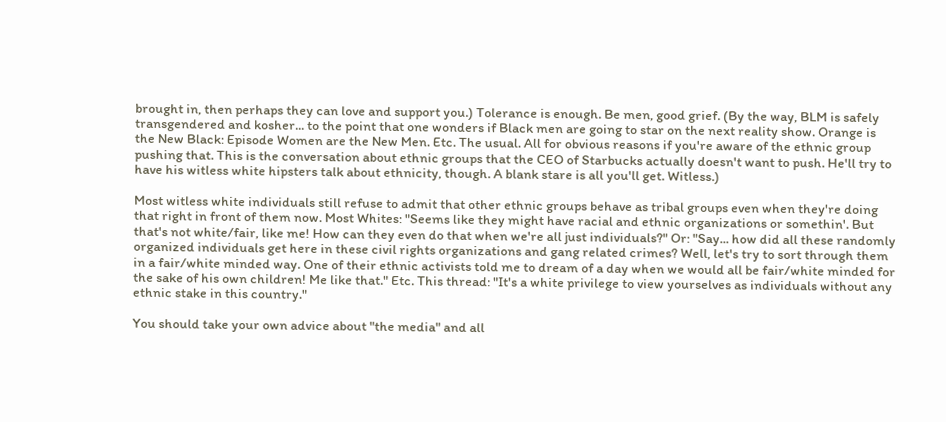brought in, then perhaps they can love and support you.) Tolerance is enough. Be men, good grief. (By the way, BLM is safely transgendered and kosher... to the point that one wonders if Black men are going to star on the next reality show. Orange is the New Black: Episode Women are the New Men. Etc. The usual. All for obvious reasons if you're aware of the ethnic group pushing that. This is the conversation about ethnic groups that the CEO of Starbucks actually doesn't want to push. He'll try to have his witless white hipsters talk about ethnicity, though. A blank stare is all you'll get. Witless.)

Most witless white individuals still refuse to admit that other ethnic groups behave as tribal groups even when they're doing that right in front of them now. Most Whites: "Seems like they might have racial and ethnic organizations or somethin'. But that's not white/fair, like me! How can they even do that when we're all just individuals?" Or: "Say... how did all these randomly organized individuals get here in these civil rights organizations and gang related crimes? Well, let's try to sort through them in a fair/white minded way. One of their ethnic activists told me to dream of a day when we would all be fair/white minded for the sake of his own children! Me like that." Etc. This thread: "It's a white privilege to view yourselves as individuals without any ethnic stake in this country."

You should take your own advice about "the media" and all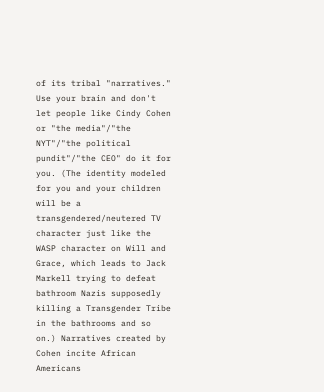of its tribal "narratives." Use your brain and don't let people like Cindy Cohen or "the media"/"the NYT"/"the political pundit"/"the CEO" do it for you. (The identity modeled for you and your children will be a transgendered/neutered TV character just like the WASP character on Will and Grace, which leads to Jack Markell trying to defeat bathroom Nazis supposedly killing a Transgender Tribe in the bathrooms and so on.) Narratives created by Cohen incite African Americans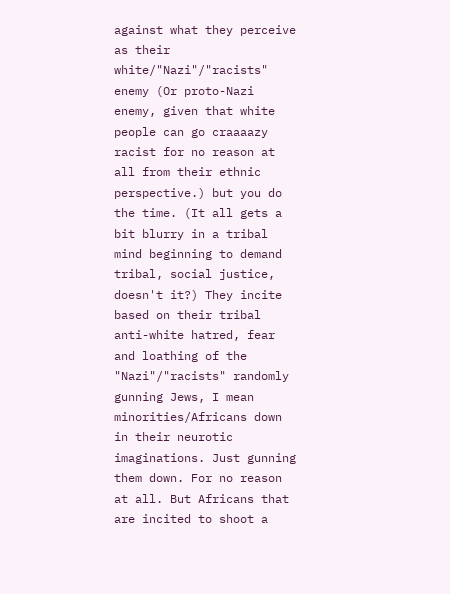against what they perceive as their white/"Nazi"/"racists" enemy (Or proto-Nazi enemy, given that white people can go craaaazy racist for no reason at all from their ethnic perspective.) but you do the time. (It all gets a bit blurry in a tribal mind beginning to demand tribal, social justice, doesn't it?) They incite based on their tribal anti-white hatred, fear and loathing of the "Nazi"/"racists" randomly gunning Jews, I mean minorities/Africans down in their neurotic imaginations. Just gunning them down. For no reason at all. But Africans that are incited to shoot a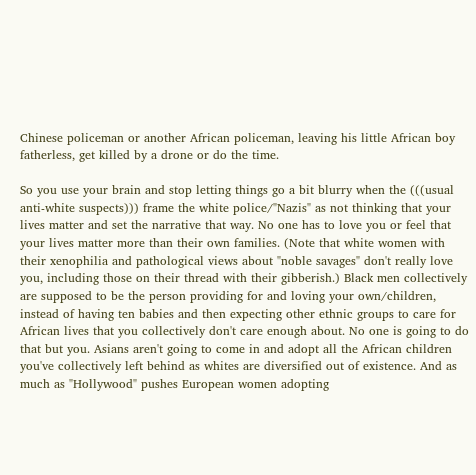Chinese policeman or another African policeman, leaving his little African boy fatherless, get killed by a drone or do the time.

So you use your brain and stop letting things go a bit blurry when the (((usual anti-white suspects))) frame the white police/"Nazis" as not thinking that your lives matter and set the narrative that way. No one has to love you or feel that your lives matter more than their own families. (Note that white women with their xenophilia and pathological views about "noble savages" don't really love you, including those on their thread with their gibberish.) Black men collectively are supposed to be the person providing for and loving your own/children, instead of having ten babies and then expecting other ethnic groups to care for African lives that you collectively don't care enough about. No one is going to do that but you. Asians aren't going to come in and adopt all the African children you've collectively left behind as whites are diversified out of existence. And as much as "Hollywood" pushes European women adopting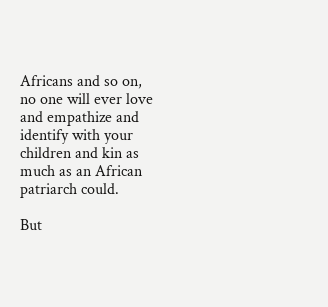Africans and so on, no one will ever love and empathize and identify with your children and kin as much as an African patriarch could.

But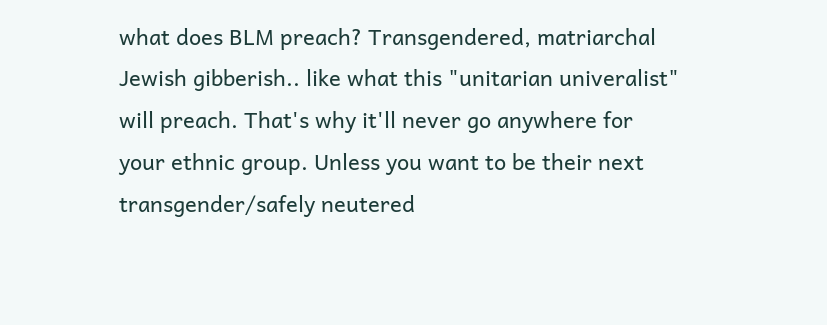what does BLM preach? Transgendered, matriarchal Jewish gibberish.. like what this "unitarian univeralist" will preach. That's why it'll never go anywhere for your ethnic group. Unless you want to be their next transgender/safely neutered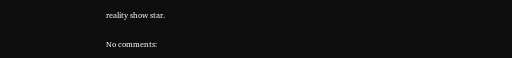reality show star.

No comments: